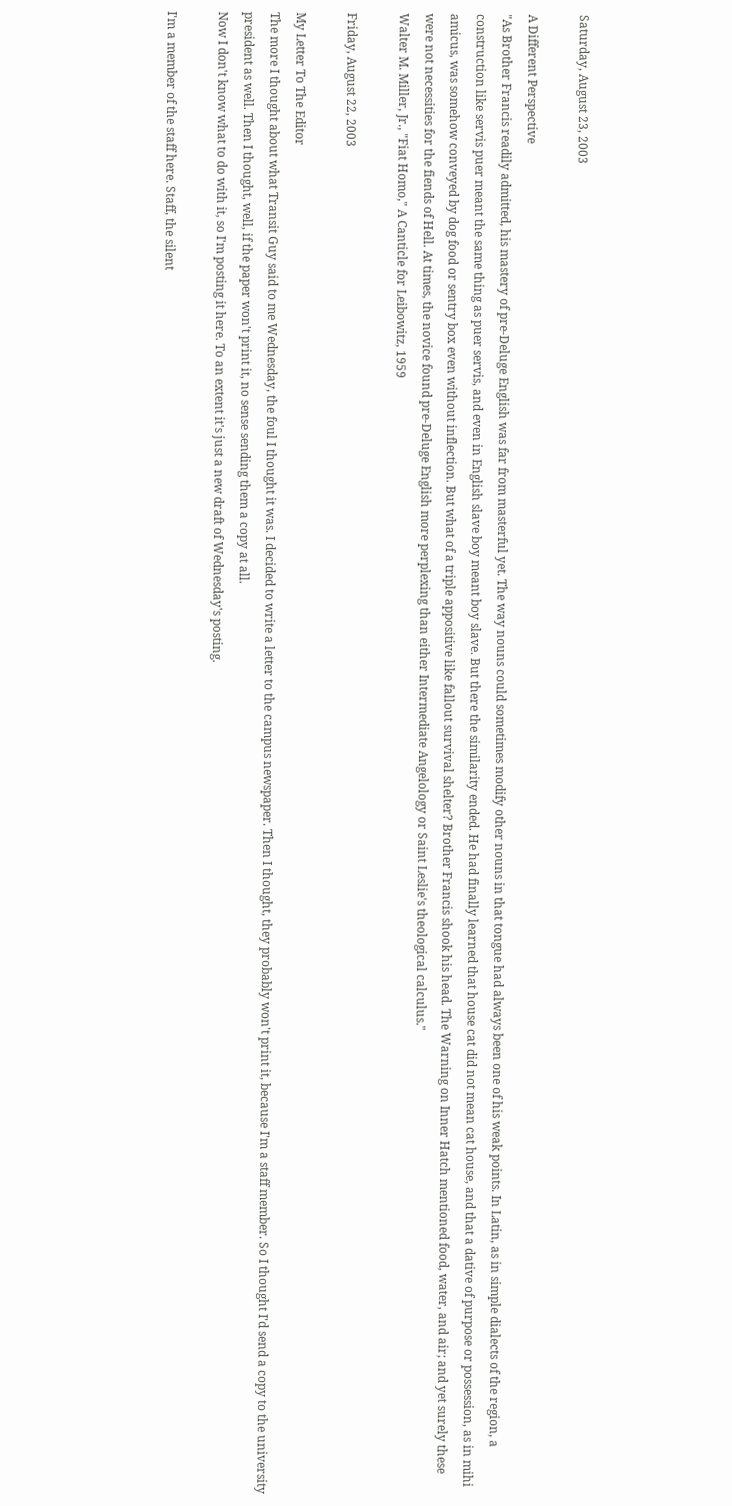Saturday, August 23, 2003

A Different Perspective
"As Brother Francis readily admitted, his mastery of pre-Deluge English was far from masterful yet. The way nouns could sometimes modify other nouns in that tongue had always been one of his weak points. In Latin, as in simple dialects of the region, a construction like servis puer meant the same thing as puer servis, and even in English slave boy meant boy slave. But there the similarity ended. He had finally learned that house cat did not mean cat house, and that a dative of purpose or possession, as in mihi amicus, was somehow conveyed by dog food or sentry box even without inflection. But what of a triple appositive like fallout survival shelter? Brother Francis shook his head. The Warning on Inner Hatch mentioned food, water, and air; and yet surely these were not necessities for the fiends of Hell. At times, the novice found pre-Deluge English more perplexing than either Intermediate Angelology or Saint Leslie's theological calculus."
Walter M. Miller, Jr., "Fiat Homo," A Canticle for Leibowitz, 1959

Friday, August 22, 2003

My Letter To The Editor
The more I thought about what Transit Guy said to me Wednesday, the foul I thought it was. I decided to write a letter to the campus newspaper. Then I thought, they probably won't print it, because I'm a staff member. So I thought I'd send a copy to the university president as well. Then I thought, well, if the paper won't print it, no sense sending them a copy at all.
Now I don't know what to do with it, so I'm posting it here. To an extent it's just a new draft of Wednesday's posting.

I'm a member of the staff here. Staff, the silent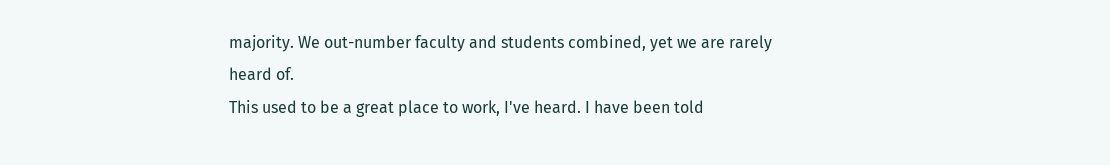majority. We out-number faculty and students combined, yet we are rarely heard of.
This used to be a great place to work, I've heard. I have been told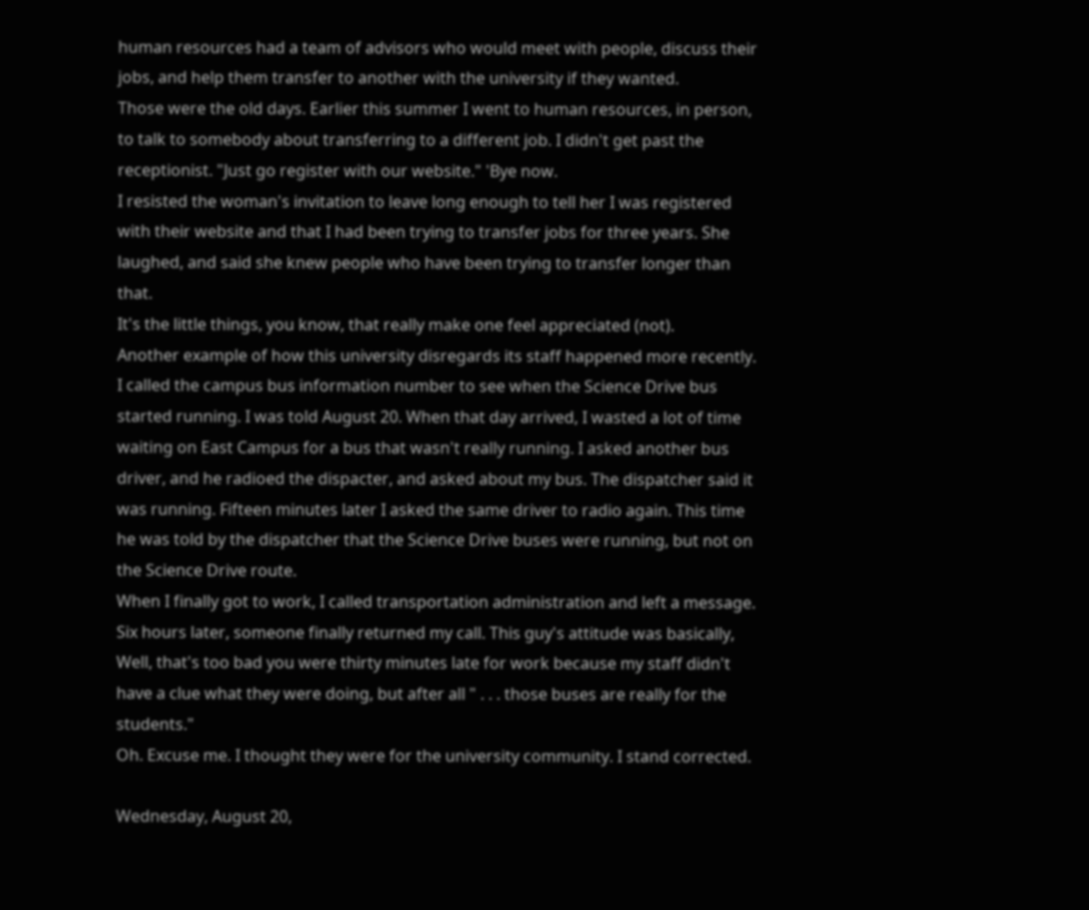human resources had a team of advisors who would meet with people, discuss their jobs, and help them transfer to another with the university if they wanted.
Those were the old days. Earlier this summer I went to human resources, in person, to talk to somebody about transferring to a different job. I didn't get past the receptionist. "Just go register with our website." 'Bye now.
I resisted the woman's invitation to leave long enough to tell her I was registered with their website and that I had been trying to transfer jobs for three years. She laughed, and said she knew people who have been trying to transfer longer than that.
It's the little things, you know, that really make one feel appreciated (not).
Another example of how this university disregards its staff happened more recently. I called the campus bus information number to see when the Science Drive bus started running. I was told August 20. When that day arrived, I wasted a lot of time waiting on East Campus for a bus that wasn't really running. I asked another bus driver, and he radioed the dispacter, and asked about my bus. The dispatcher said it was running. Fifteen minutes later I asked the same driver to radio again. This time he was told by the dispatcher that the Science Drive buses were running, but not on the Science Drive route.
When I finally got to work, I called transportation administration and left a message.
Six hours later, someone finally returned my call. This guy's attitude was basically, Well, that's too bad you were thirty minutes late for work because my staff didn't have a clue what they were doing, but after all " . . . those buses are really for the students."
Oh. Excuse me. I thought they were for the university community. I stand corrected.

Wednesday, August 20,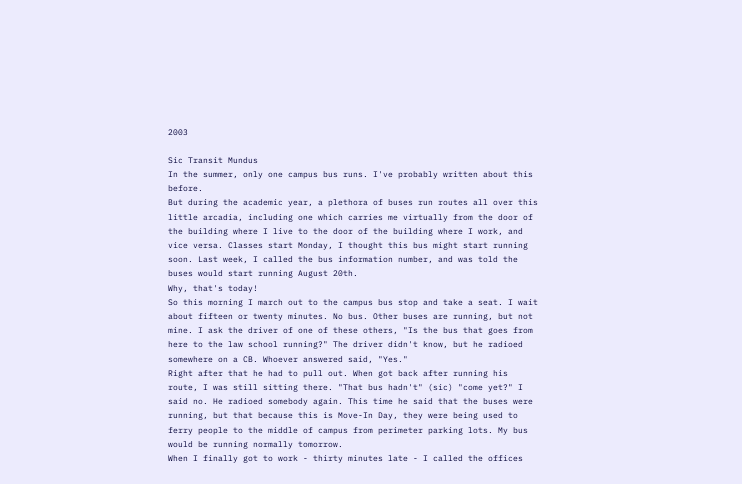2003

Sic Transit Mundus
In the summer, only one campus bus runs. I've probably written about this before.
But during the academic year, a plethora of buses run routes all over this little arcadia, including one which carries me virtually from the door of the building where I live to the door of the building where I work, and vice versa. Classes start Monday, I thought this bus might start running soon. Last week, I called the bus information number, and was told the buses would start running August 20th.
Why, that's today!
So this morning I march out to the campus bus stop and take a seat. I wait about fifteen or twenty minutes. No bus. Other buses are running, but not mine. I ask the driver of one of these others, "Is the bus that goes from here to the law school running?" The driver didn't know, but he radioed somewhere on a CB. Whoever answered said, "Yes."
Right after that he had to pull out. When got back after running his route, I was still sitting there. "That bus hadn't" (sic) "come yet?" I said no. He radioed somebody again. This time he said that the buses were running, but that because this is Move-In Day, they were being used to ferry people to the middle of campus from perimeter parking lots. My bus would be running normally tomorrow.
When I finally got to work - thirty minutes late - I called the offices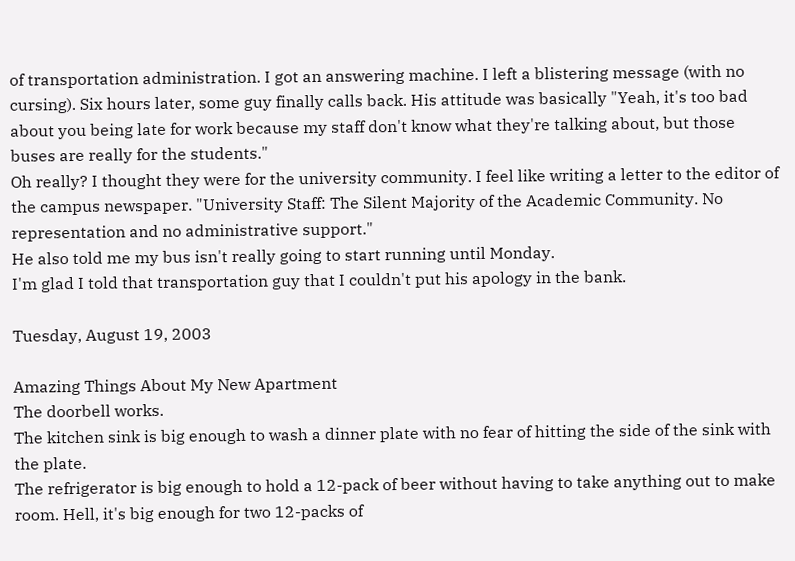of transportation administration. I got an answering machine. I left a blistering message (with no cursing). Six hours later, some guy finally calls back. His attitude was basically "Yeah, it's too bad about you being late for work because my staff don't know what they're talking about, but those buses are really for the students."
Oh really? I thought they were for the university community. I feel like writing a letter to the editor of the campus newspaper. "University Staff: The Silent Majority of the Academic Community. No representation and no administrative support."
He also told me my bus isn't really going to start running until Monday.
I'm glad I told that transportation guy that I couldn't put his apology in the bank.

Tuesday, August 19, 2003

Amazing Things About My New Apartment
The doorbell works.
The kitchen sink is big enough to wash a dinner plate with no fear of hitting the side of the sink with the plate.
The refrigerator is big enough to hold a 12-pack of beer without having to take anything out to make room. Hell, it's big enough for two 12-packs of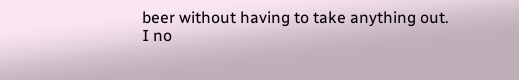beer without having to take anything out.
I no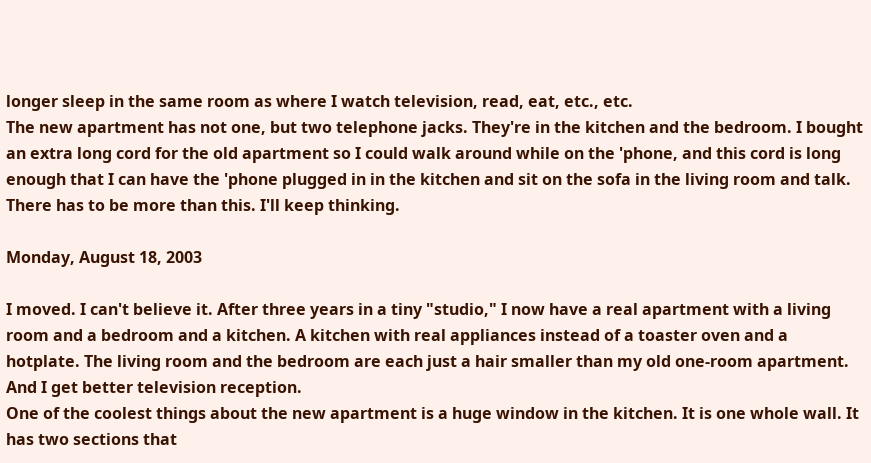longer sleep in the same room as where I watch television, read, eat, etc., etc.
The new apartment has not one, but two telephone jacks. They're in the kitchen and the bedroom. I bought an extra long cord for the old apartment so I could walk around while on the 'phone, and this cord is long enough that I can have the 'phone plugged in in the kitchen and sit on the sofa in the living room and talk.
There has to be more than this. I'll keep thinking.

Monday, August 18, 2003

I moved. I can't believe it. After three years in a tiny "studio," I now have a real apartment with a living room and a bedroom and a kitchen. A kitchen with real appliances instead of a toaster oven and a hotplate. The living room and the bedroom are each just a hair smaller than my old one-room apartment.
And I get better television reception.
One of the coolest things about the new apartment is a huge window in the kitchen. It is one whole wall. It has two sections that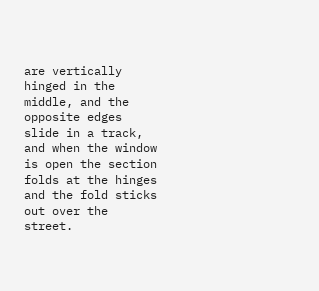are vertically hinged in the middle, and the opposite edges slide in a track, and when the window is open the section folds at the hinges and the fold sticks out over the street.